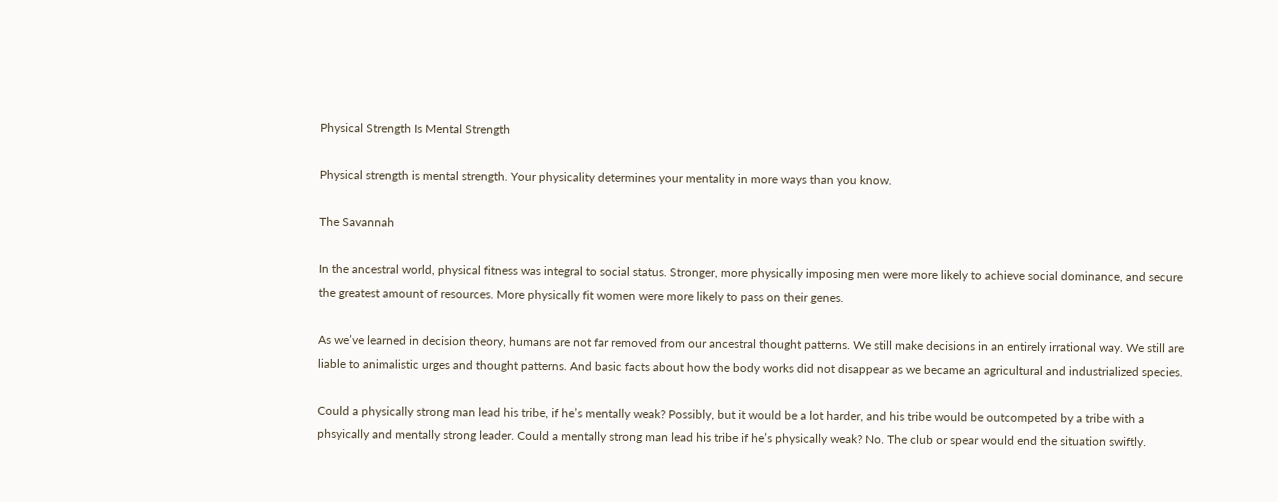Physical Strength Is Mental Strength

Physical strength is mental strength. Your physicality determines your mentality in more ways than you know.

The Savannah

In the ancestral world, physical fitness was integral to social status. Stronger, more physically imposing men were more likely to achieve social dominance, and secure the greatest amount of resources. More physically fit women were more likely to pass on their genes.

As we’ve learned in decision theory, humans are not far removed from our ancestral thought patterns. We still make decisions in an entirely irrational way. We still are liable to animalistic urges and thought patterns. And basic facts about how the body works did not disappear as we became an agricultural and industrialized species.

Could a physically strong man lead his tribe, if he’s mentally weak? Possibly, but it would be a lot harder, and his tribe would be outcompeted by a tribe with a phsyically and mentally strong leader. Could a mentally strong man lead his tribe if he’s physically weak? No. The club or spear would end the situation swiftly.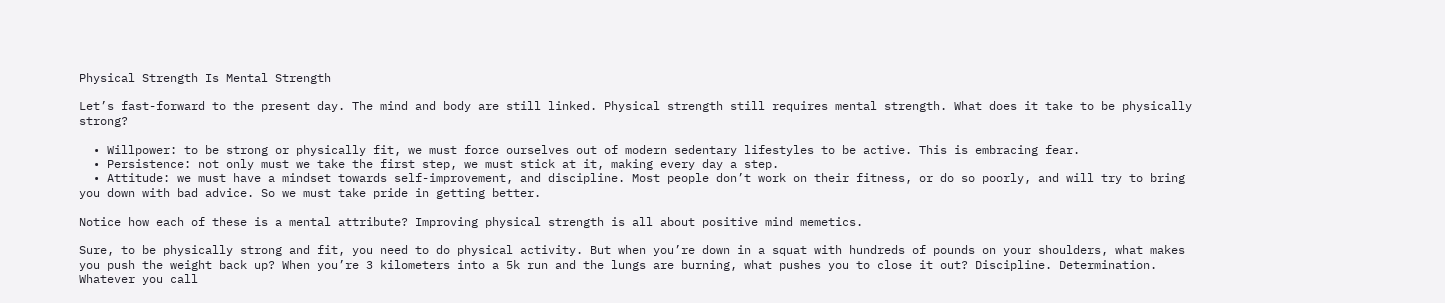Physical Strength Is Mental Strength

Let’s fast-forward to the present day. The mind and body are still linked. Physical strength still requires mental strength. What does it take to be physically strong?

  • Willpower: to be strong or physically fit, we must force ourselves out of modern sedentary lifestyles to be active. This is embracing fear.
  • Persistence: not only must we take the first step, we must stick at it, making every day a step.
  • Attitude: we must have a mindset towards self-improvement, and discipline. Most people don’t work on their fitness, or do so poorly, and will try to bring you down with bad advice. So we must take pride in getting better.

Notice how each of these is a mental attribute? Improving physical strength is all about positive mind memetics.

Sure, to be physically strong and fit, you need to do physical activity. But when you’re down in a squat with hundreds of pounds on your shoulders, what makes you push the weight back up? When you’re 3 kilometers into a 5k run and the lungs are burning, what pushes you to close it out? Discipline. Determination. Whatever you call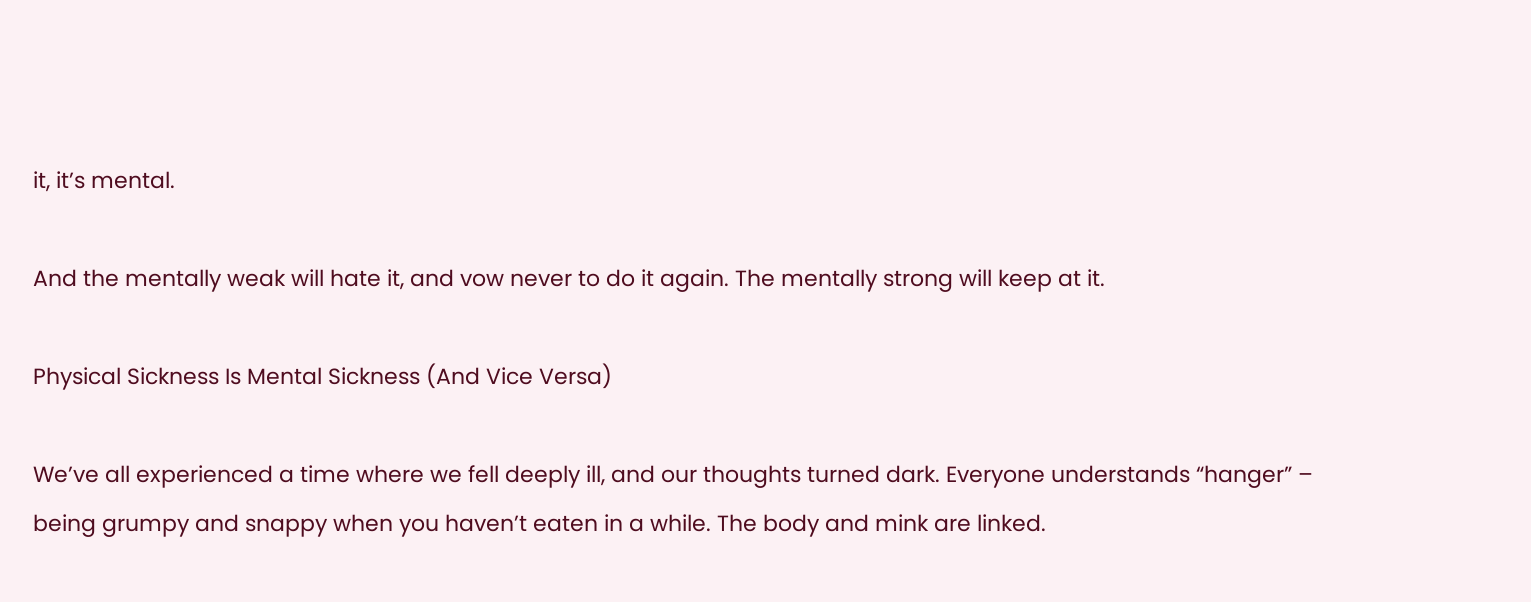it, it’s mental.

And the mentally weak will hate it, and vow never to do it again. The mentally strong will keep at it.

Physical Sickness Is Mental Sickness (And Vice Versa)

We’ve all experienced a time where we fell deeply ill, and our thoughts turned dark. Everyone understands “hanger” – being grumpy and snappy when you haven’t eaten in a while. The body and mink are linked.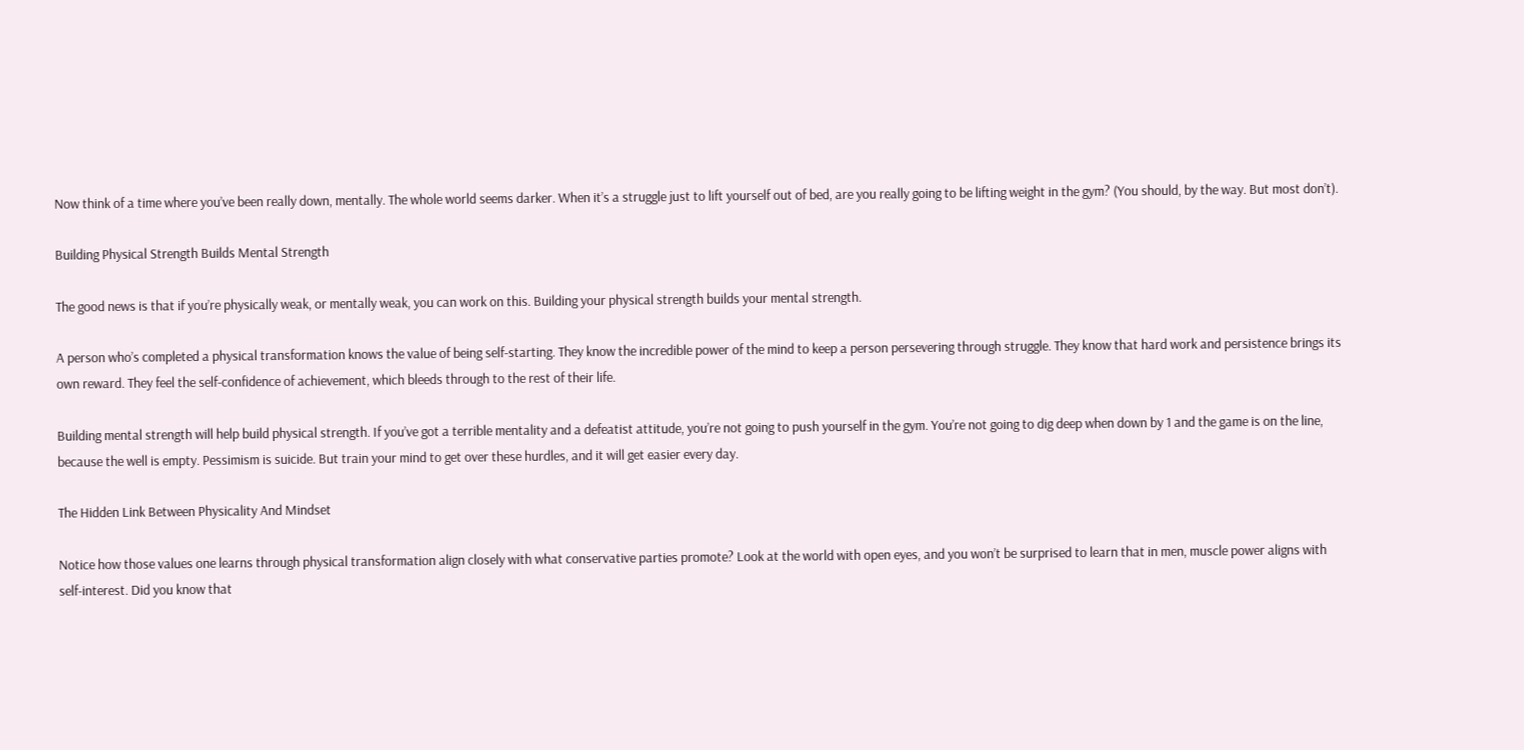Now think of a time where you’ve been really down, mentally. The whole world seems darker. When it’s a struggle just to lift yourself out of bed, are you really going to be lifting weight in the gym? (You should, by the way. But most don’t).

Building Physical Strength Builds Mental Strength

The good news is that if you’re physically weak, or mentally weak, you can work on this. Building your physical strength builds your mental strength.

A person who’s completed a physical transformation knows the value of being self-starting. They know the incredible power of the mind to keep a person persevering through struggle. They know that hard work and persistence brings its own reward. They feel the self-confidence of achievement, which bleeds through to the rest of their life.

Building mental strength will help build physical strength. If you’ve got a terrible mentality and a defeatist attitude, you’re not going to push yourself in the gym. You’re not going to dig deep when down by 1 and the game is on the line, because the well is empty. Pessimism is suicide. But train your mind to get over these hurdles, and it will get easier every day.

The Hidden Link Between Physicality And Mindset

Notice how those values one learns through physical transformation align closely with what conservative parties promote? Look at the world with open eyes, and you won’t be surprised to learn that in men, muscle power aligns with self-interest. Did you know that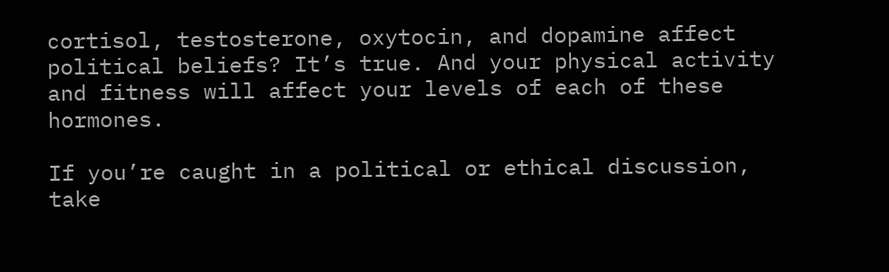cortisol, testosterone, oxytocin, and dopamine affect political beliefs? It’s true. And your physical activity and fitness will affect your levels of each of these hormones.

If you’re caught in a political or ethical discussion, take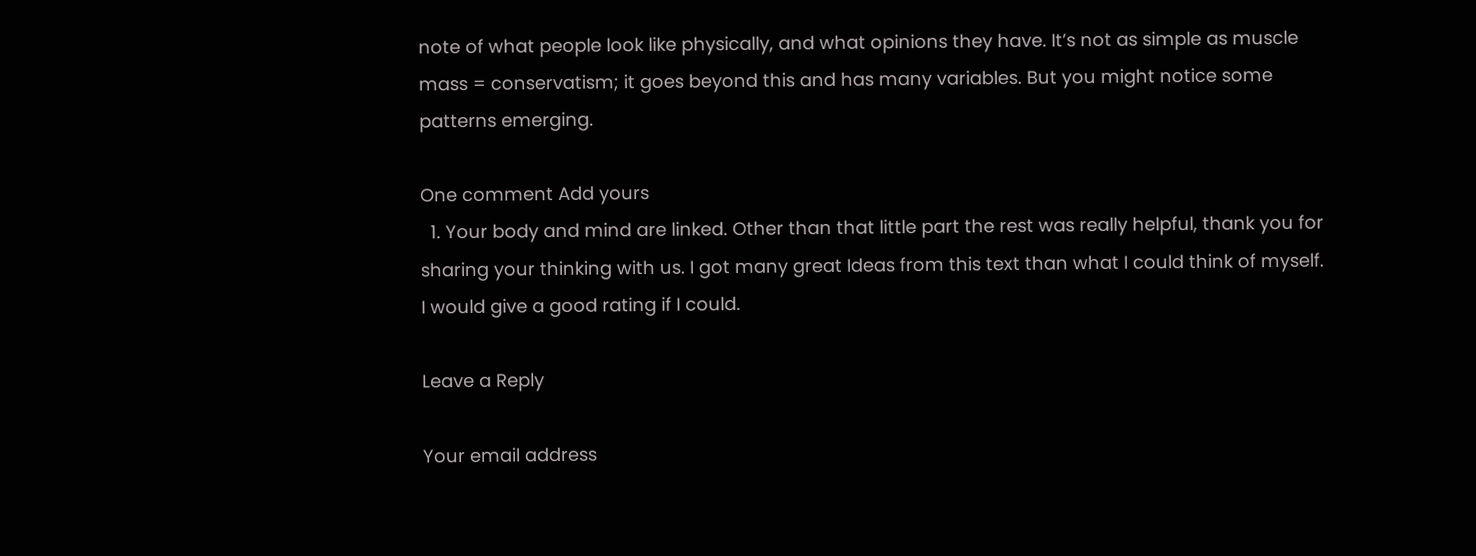note of what people look like physically, and what opinions they have. It’s not as simple as muscle mass = conservatism; it goes beyond this and has many variables. But you might notice some patterns emerging.

One comment Add yours
  1. Your body and mind are linked. Other than that little part the rest was really helpful, thank you for sharing your thinking with us. I got many great Ideas from this text than what I could think of myself. I would give a good rating if I could.

Leave a Reply

Your email address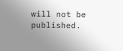will not be published.